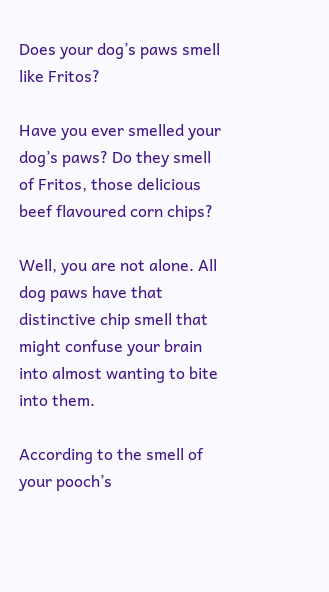Does your dog’s paws smell like Fritos?

Have you ever smelled your dog’s paws? Do they smell of Fritos, those delicious beef flavoured corn chips?

Well, you are not alone. All dog paws have that distinctive chip smell that might confuse your brain into almost wanting to bite into them.

According to the smell of your pooch’s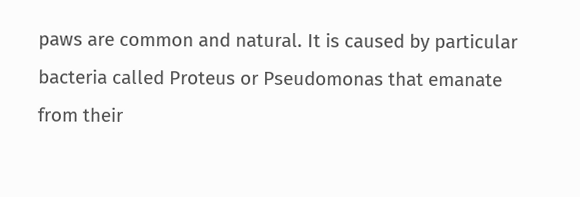paws are common and natural. It is caused by particular bacteria called Proteus or Pseudomonas that emanate from their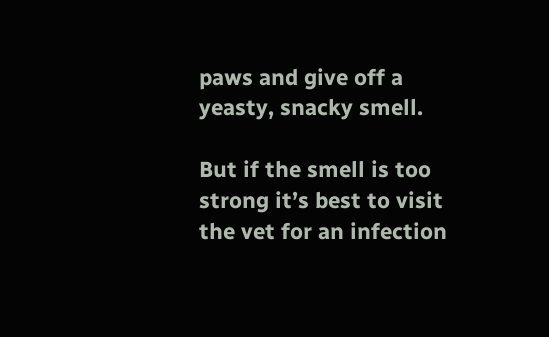paws and give off a yeasty, snacky smell.

But if the smell is too strong it’s best to visit the vet for an infection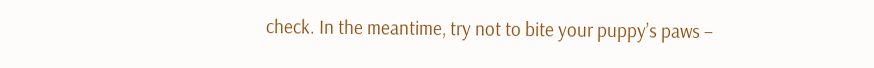check. In the meantime, try not to bite your puppy’s paws –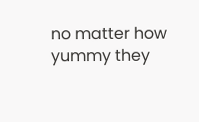no matter how yummy they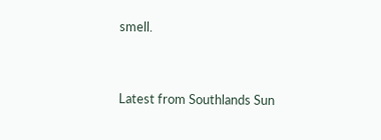smell.



Latest from Southlands Sun